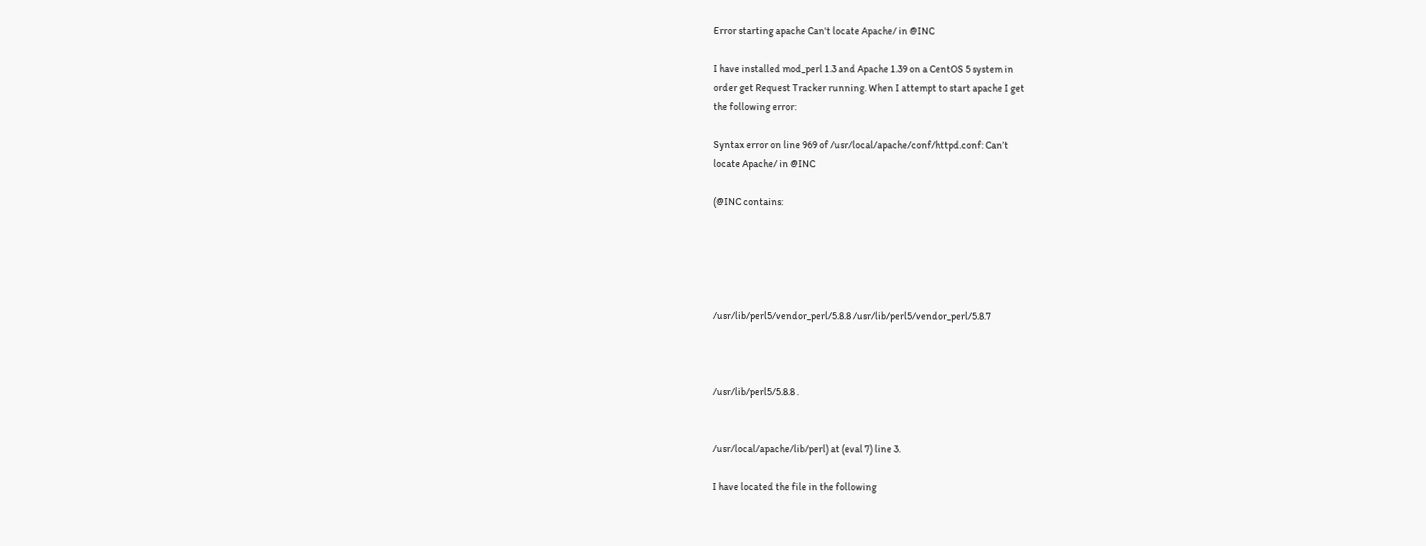Error starting apache Can't locate Apache/ in @INC

I have installed mod_perl 1.3 and Apache 1.39 on a CentOS 5 system in
order get Request Tracker running. When I attempt to start apache I get
the following error:

Syntax error on line 969 of /usr/local/apache/conf/httpd.conf: Can’t
locate Apache/ in @INC

(@INC contains:





/usr/lib/perl5/vendor_perl/5.8.8 /usr/lib/perl5/vendor_perl/5.8.7



/usr/lib/perl5/5.8.8 .


/usr/local/apache/lib/perl) at (eval 7) line 3.

I have located the file in the following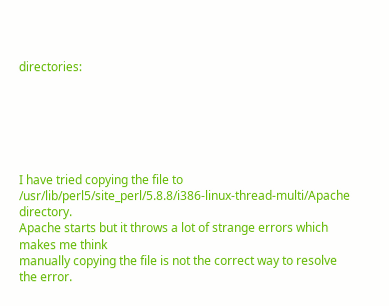directories:






I have tried copying the file to
/usr/lib/perl5/site_perl/5.8.8/i386-linux-thread-multi/Apache directory.
Apache starts but it throws a lot of strange errors which makes me think
manually copying the file is not the correct way to resolve the error.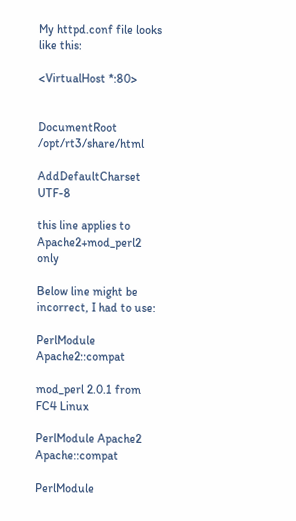My httpd.conf file looks like this:

<VirtualHost *:80>


DocumentRoot /opt/rt3/share/html

AddDefaultCharset UTF-8

this line applies to Apache2+mod_perl2 only

Below line might be incorrect, I had to use:

PerlModule Apache2::compat

mod_perl 2.0.1 from FC4 Linux

PerlModule Apache2 Apache::compat

PerlModule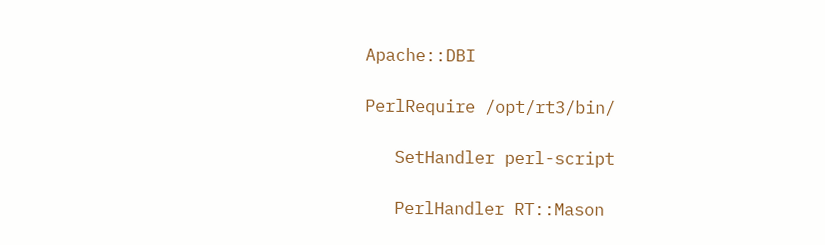Apache::DBI

PerlRequire /opt/rt3/bin/

   SetHandler perl-script

   PerlHandler RT::Mason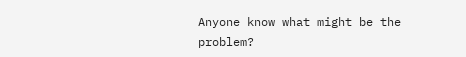Anyone know what might be the problem?